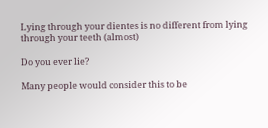Lying through your dientes is no different from lying through your teeth (almost)

Do you ever lie?

Many people would consider this to be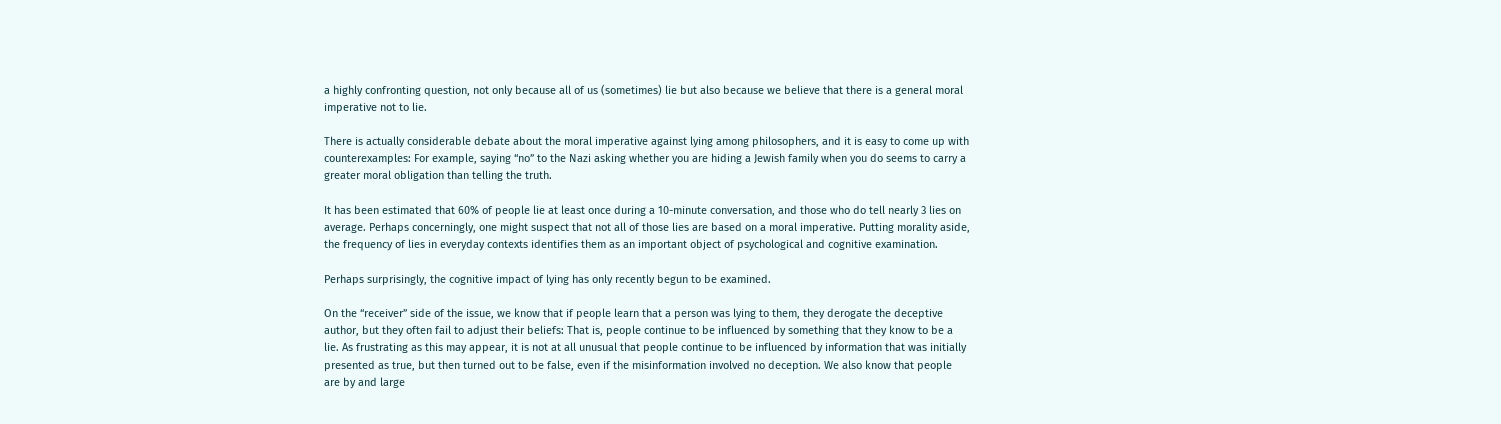a highly confronting question, not only because all of us (sometimes) lie but also because we believe that there is a general moral imperative not to lie.

There is actually considerable debate about the moral imperative against lying among philosophers, and it is easy to come up with counterexamples: For example, saying “no” to the Nazi asking whether you are hiding a Jewish family when you do seems to carry a greater moral obligation than telling the truth.

It has been estimated that 60% of people lie at least once during a 10-minute conversation, and those who do tell nearly 3 lies on average. Perhaps concerningly, one might suspect that not all of those lies are based on a moral imperative. Putting morality aside, the frequency of lies in everyday contexts identifies them as an important object of psychological and cognitive examination.

Perhaps surprisingly, the cognitive impact of lying has only recently begun to be examined.

On the “receiver” side of the issue, we know that if people learn that a person was lying to them, they derogate the deceptive author, but they often fail to adjust their beliefs: That is, people continue to be influenced by something that they know to be a lie. As frustrating as this may appear, it is not at all unusual that people continue to be influenced by information that was initially presented as true, but then turned out to be false, even if the misinformation involved no deception. We also know that people are by and large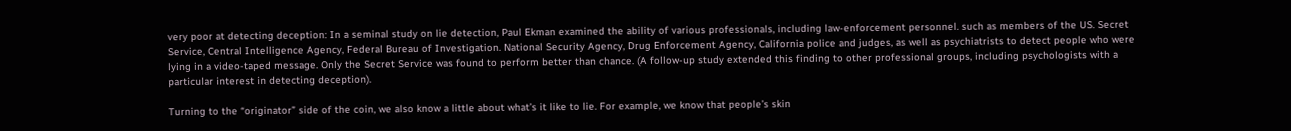very poor at detecting deception: In a seminal study on lie detection, Paul Ekman examined the ability of various professionals, including law-enforcement personnel. such as members of the US. Secret Service, Central Intelligence Agency, Federal Bureau of Investigation. National Security Agency, Drug Enforcement Agency, California police and judges, as well as psychiatrists to detect people who were lying in a video-taped message. Only the Secret Service was found to perform better than chance. (A follow-up study extended this finding to other professional groups, including psychologists with a particular interest in detecting deception).

Turning to the “originator” side of the coin, we also know a little about what’s it like to lie. For example, we know that people’s skin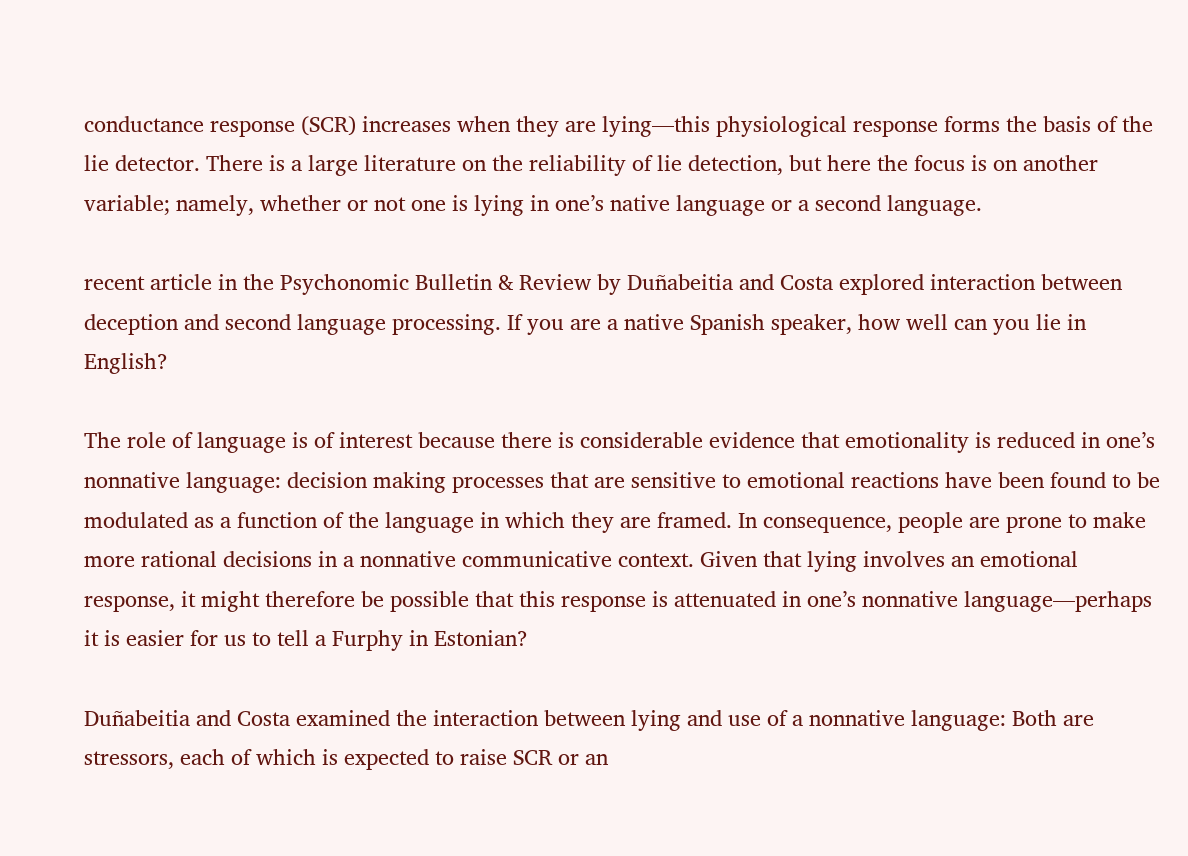conductance response (SCR) increases when they are lying—this physiological response forms the basis of the lie detector. There is a large literature on the reliability of lie detection, but here the focus is on another variable; namely, whether or not one is lying in one’s native language or a second language.

recent article in the Psychonomic Bulletin & Review by Duñabeitia and Costa explored interaction between deception and second language processing. If you are a native Spanish speaker, how well can you lie in English?

The role of language is of interest because there is considerable evidence that emotionality is reduced in one’s nonnative language: decision making processes that are sensitive to emotional reactions have been found to be modulated as a function of the language in which they are framed. In consequence, people are prone to make more rational decisions in a nonnative communicative context. Given that lying involves an emotional response, it might therefore be possible that this response is attenuated in one’s nonnative language—perhaps it is easier for us to tell a Furphy in Estonian?

Duñabeitia and Costa examined the interaction between lying and use of a nonnative language: Both are stressors, each of which is expected to raise SCR or an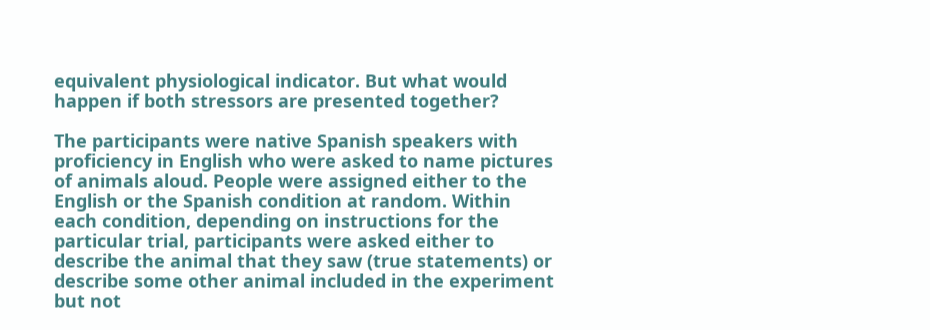equivalent physiological indicator. But what would happen if both stressors are presented together?

The participants were native Spanish speakers with proficiency in English who were asked to name pictures of animals aloud. People were assigned either to the English or the Spanish condition at random. Within each condition, depending on instructions for the particular trial, participants were asked either to describe the animal that they saw (true statements) or describe some other animal included in the experiment but not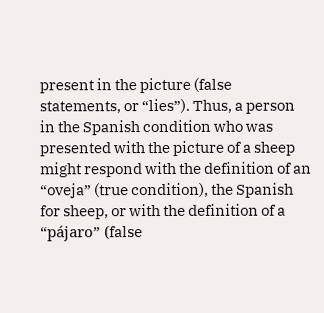present in the picture (false statements, or “lies”). Thus, a person in the Spanish condition who was presented with the picture of a sheep might respond with the definition of an “oveja” (true condition), the Spanish for sheep, or with the definition of a “pájaro” (false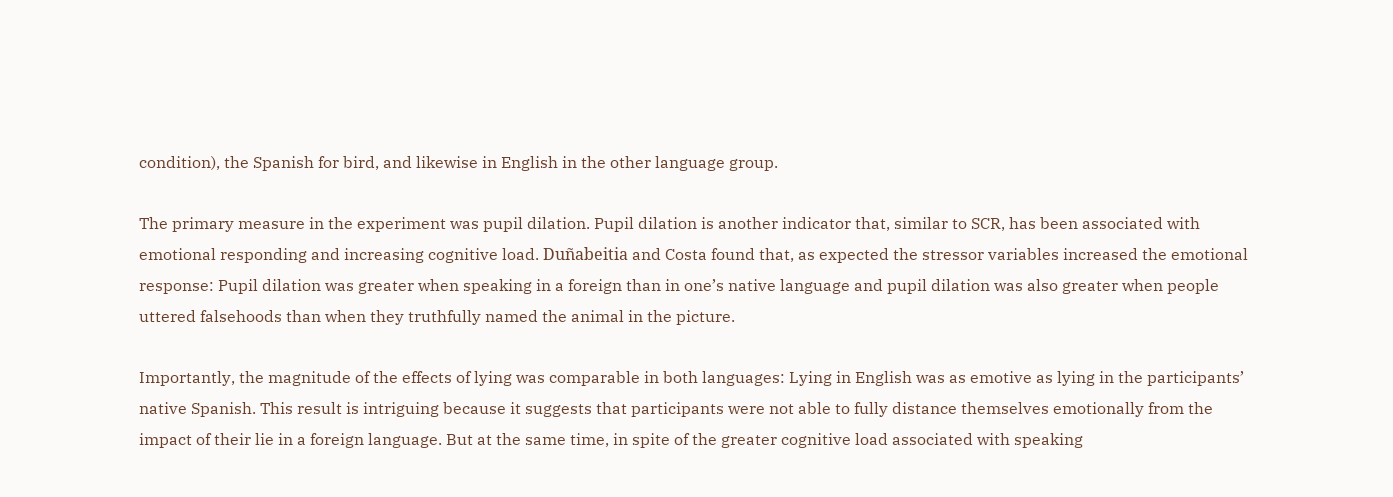condition), the Spanish for bird, and likewise in English in the other language group.

The primary measure in the experiment was pupil dilation. Pupil dilation is another indicator that, similar to SCR, has been associated with emotional responding and increasing cognitive load. Duñabeitia and Costa found that, as expected the stressor variables increased the emotional response: Pupil dilation was greater when speaking in a foreign than in one’s native language and pupil dilation was also greater when people uttered falsehoods than when they truthfully named the animal in the picture.

Importantly, the magnitude of the effects of lying was comparable in both languages: Lying in English was as emotive as lying in the participants’ native Spanish. This result is intriguing because it suggests that participants were not able to fully distance themselves emotionally from the impact of their lie in a foreign language. But at the same time, in spite of the greater cognitive load associated with speaking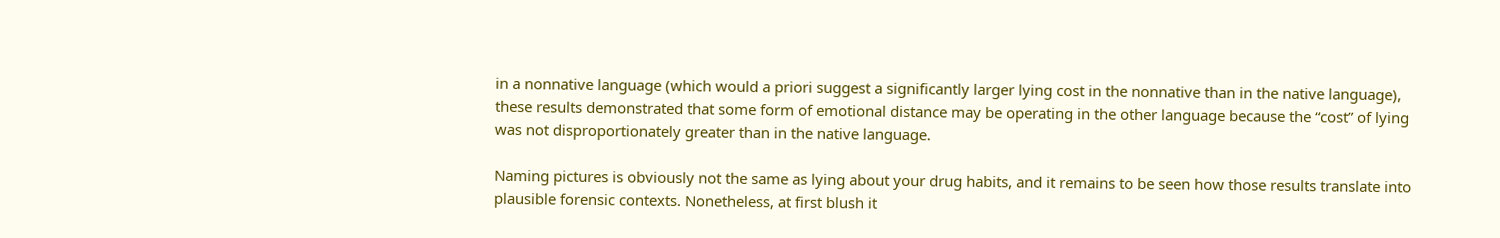in a nonnative language (which would a priori suggest a significantly larger lying cost in the nonnative than in the native language), these results demonstrated that some form of emotional distance may be operating in the other language because the “cost” of lying was not disproportionately greater than in the native language.

Naming pictures is obviously not the same as lying about your drug habits, and it remains to be seen how those results translate into plausible forensic contexts. Nonetheless, at first blush it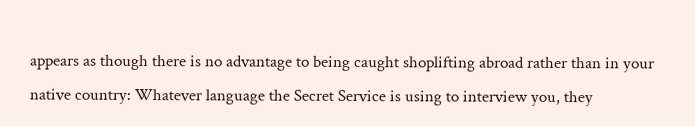appears as though there is no advantage to being caught shoplifting abroad rather than in your native country: Whatever language the Secret Service is using to interview you, they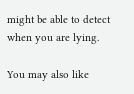might be able to detect when you are lying.

You may also like